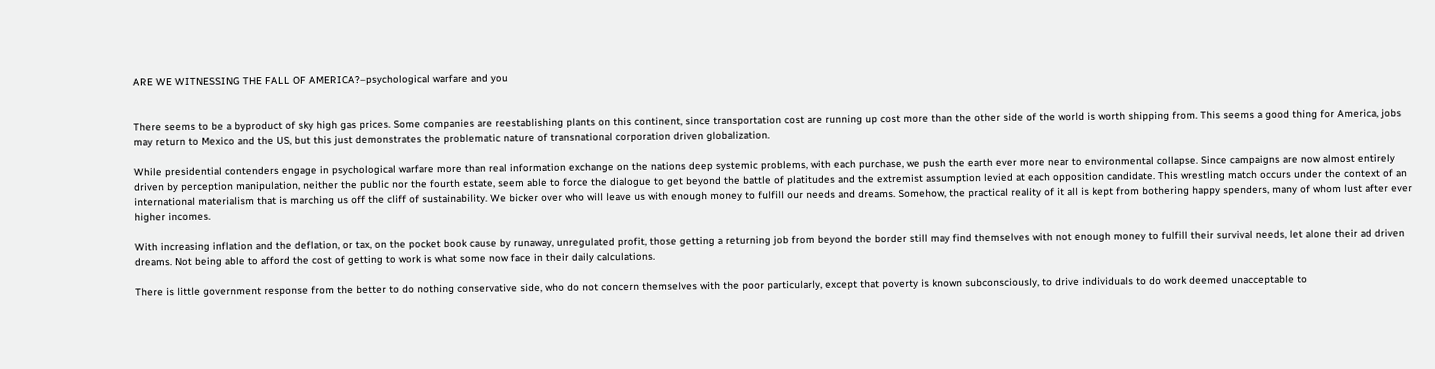ARE WE WITNESSING THE FALL OF AMERICA?–psychological warfare and you


There seems to be a byproduct of sky high gas prices. Some companies are reestablishing plants on this continent, since transportation cost are running up cost more than the other side of the world is worth shipping from. This seems a good thing for America, jobs may return to Mexico and the US, but this just demonstrates the problematic nature of transnational corporation driven globalization.

While presidential contenders engage in psychological warfare more than real information exchange on the nations deep systemic problems, with each purchase, we push the earth ever more near to environmental collapse. Since campaigns are now almost entirely driven by perception manipulation, neither the public nor the fourth estate, seem able to force the dialogue to get beyond the battle of platitudes and the extremist assumption levied at each opposition candidate. This wrestling match occurs under the context of an international materialism that is marching us off the cliff of sustainability. We bicker over who will leave us with enough money to fulfill our needs and dreams. Somehow, the practical reality of it all is kept from bothering happy spenders, many of whom lust after ever higher incomes.

With increasing inflation and the deflation, or tax, on the pocket book cause by runaway, unregulated profit, those getting a returning job from beyond the border still may find themselves with not enough money to fulfill their survival needs, let alone their ad driven dreams. Not being able to afford the cost of getting to work is what some now face in their daily calculations.

There is little government response from the better to do nothing conservative side, who do not concern themselves with the poor particularly, except that poverty is known subconsciously, to drive individuals to do work deemed unacceptable to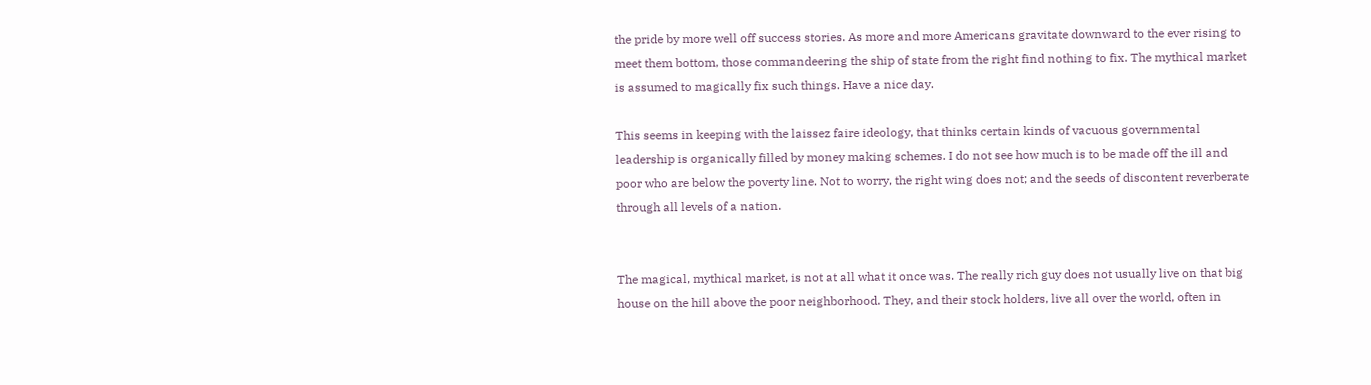the pride by more well off success stories. As more and more Americans gravitate downward to the ever rising to meet them bottom, those commandeering the ship of state from the right find nothing to fix. The mythical market is assumed to magically fix such things. Have a nice day.

This seems in keeping with the laissez faire ideology, that thinks certain kinds of vacuous governmental leadership is organically filled by money making schemes. I do not see how much is to be made off the ill and poor who are below the poverty line. Not to worry, the right wing does not; and the seeds of discontent reverberate through all levels of a nation.


The magical, mythical market, is not at all what it once was. The really rich guy does not usually live on that big house on the hill above the poor neighborhood. They, and their stock holders, live all over the world, often in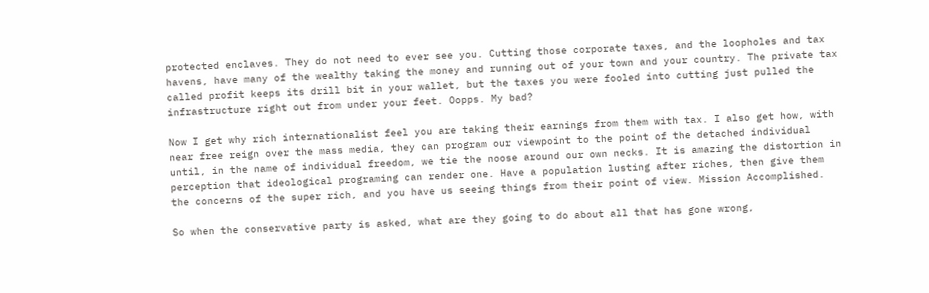protected enclaves. They do not need to ever see you. Cutting those corporate taxes, and the loopholes and tax havens, have many of the wealthy taking the money and running out of your town and your country. The private tax called profit keeps its drill bit in your wallet, but the taxes you were fooled into cutting just pulled the infrastructure right out from under your feet. Oopps. My bad?

Now I get why rich internationalist feel you are taking their earnings from them with tax. I also get how, with near free reign over the mass media, they can program our viewpoint to the point of the detached individual until, in the name of individual freedom, we tie the noose around our own necks. It is amazing the distortion in perception that ideological programing can render one. Have a population lusting after riches, then give them the concerns of the super rich, and you have us seeing things from their point of view. Mission Accomplished.

So when the conservative party is asked, what are they going to do about all that has gone wrong,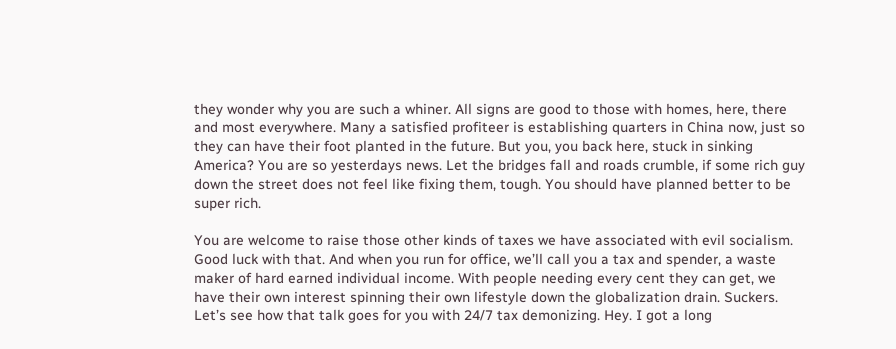they wonder why you are such a whiner. All signs are good to those with homes, here, there and most everywhere. Many a satisfied profiteer is establishing quarters in China now, just so they can have their foot planted in the future. But you, you back here, stuck in sinking America? You are so yesterdays news. Let the bridges fall and roads crumble, if some rich guy down the street does not feel like fixing them, tough. You should have planned better to be super rich.

You are welcome to raise those other kinds of taxes we have associated with evil socialism. Good luck with that. And when you run for office, we’ll call you a tax and spender, a waste maker of hard earned individual income. With people needing every cent they can get, we have their own interest spinning their own lifestyle down the globalization drain. Suckers. Let’s see how that talk goes for you with 24/7 tax demonizing. Hey. I got a long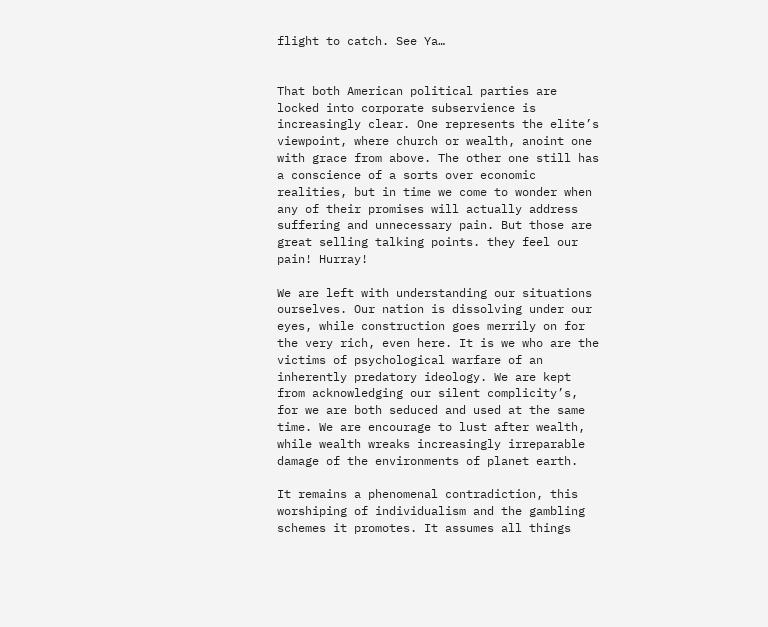flight to catch. See Ya…


That both American political parties are locked into corporate subservience is increasingly clear. One represents the elite’s viewpoint, where church or wealth, anoint one with grace from above. The other one still has a conscience of a sorts over economic realities, but in time we come to wonder when any of their promises will actually address suffering and unnecessary pain. But those are great selling talking points. they feel our pain! Hurray!

We are left with understanding our situations ourselves. Our nation is dissolving under our eyes, while construction goes merrily on for the very rich, even here. It is we who are the victims of psychological warfare of an inherently predatory ideology. We are kept from acknowledging our silent complicity’s, for we are both seduced and used at the same time. We are encourage to lust after wealth, while wealth wreaks increasingly irreparable damage of the environments of planet earth.

It remains a phenomenal contradiction, this worshiping of individualism and the gambling schemes it promotes. It assumes all things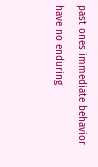past ones immediate behavior have no enduring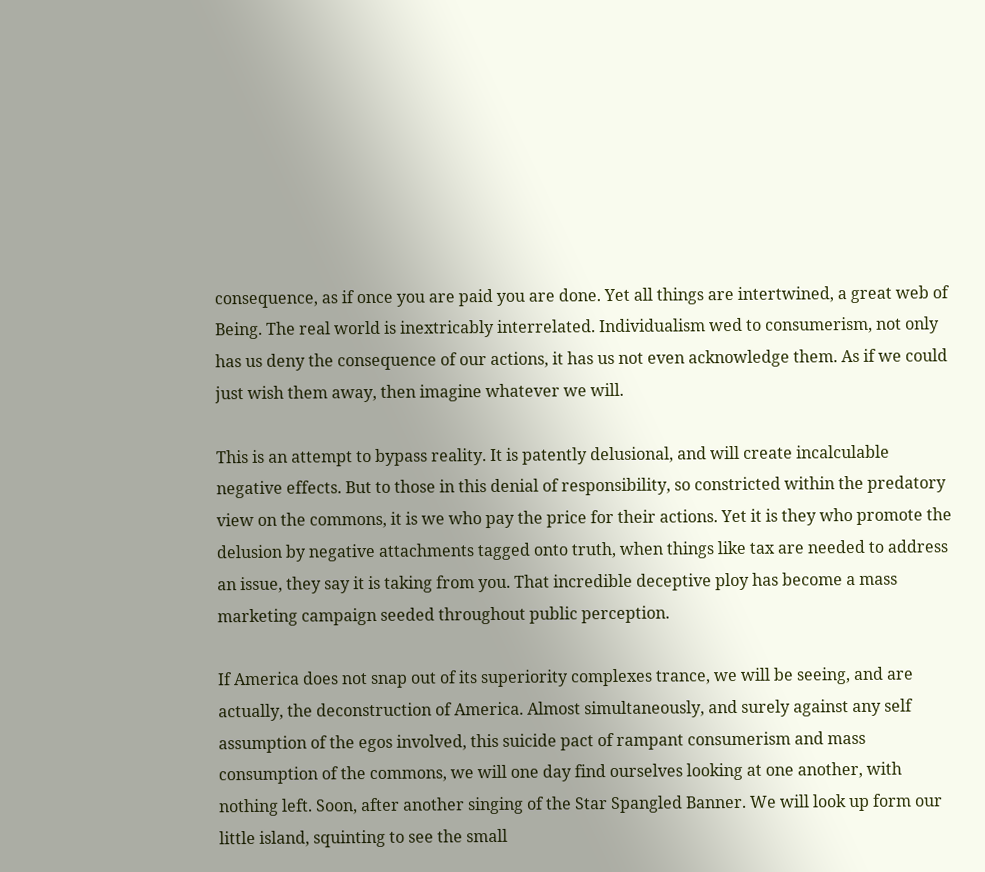consequence, as if once you are paid you are done. Yet all things are intertwined, a great web of Being. The real world is inextricably interrelated. Individualism wed to consumerism, not only has us deny the consequence of our actions, it has us not even acknowledge them. As if we could just wish them away, then imagine whatever we will.

This is an attempt to bypass reality. It is patently delusional, and will create incalculable negative effects. But to those in this denial of responsibility, so constricted within the predatory view on the commons, it is we who pay the price for their actions. Yet it is they who promote the delusion by negative attachments tagged onto truth, when things like tax are needed to address an issue, they say it is taking from you. That incredible deceptive ploy has become a mass marketing campaign seeded throughout public perception.

If America does not snap out of its superiority complexes trance, we will be seeing, and are actually, the deconstruction of America. Almost simultaneously, and surely against any self assumption of the egos involved, this suicide pact of rampant consumerism and mass consumption of the commons, we will one day find ourselves looking at one another, with nothing left. Soon, after another singing of the Star Spangled Banner. We will look up form our little island, squinting to see the small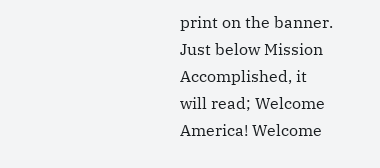print on the banner. Just below Mission Accomplished, it will read; Welcome America! Welcome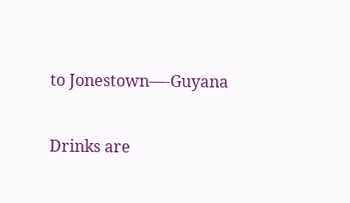to Jonestown—-Guyana

Drinks are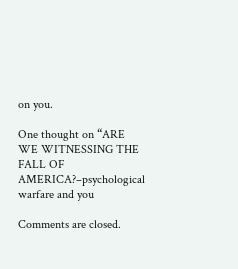on you.

One thought on “ARE WE WITNESSING THE FALL OF AMERICA?–psychological warfare and you

Comments are closed.